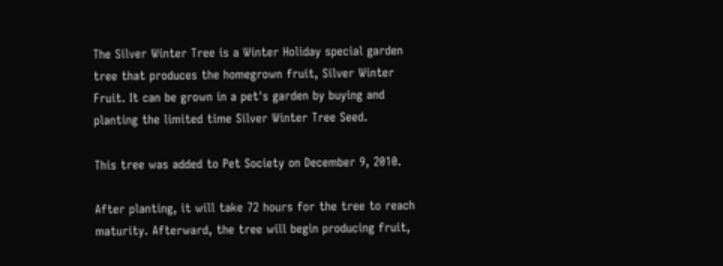The Silver Winter Tree is a Winter Holiday special garden tree that produces the homegrown fruit, Silver Winter Fruit. It can be grown in a pet's garden by buying and planting the limited time Silver Winter Tree Seed.

This tree was added to Pet Society on December 9, 2010.

After planting, it will take 72 hours for the tree to reach maturity. Afterward, the tree will begin producing fruit,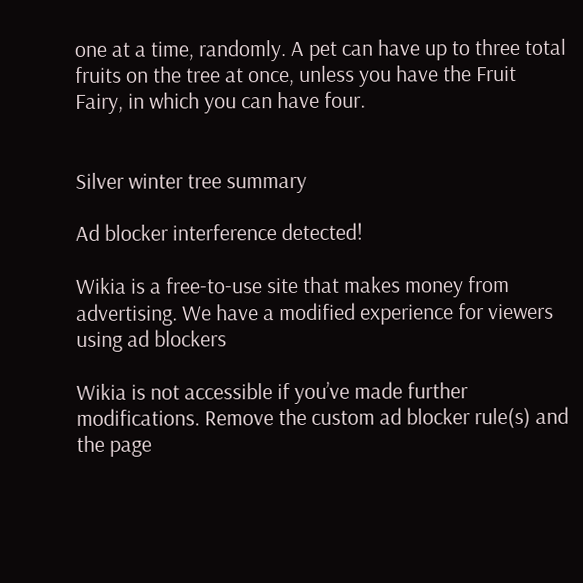one at a time, randomly. A pet can have up to three total fruits on the tree at once, unless you have the Fruit Fairy, in which you can have four.


Silver winter tree summary

Ad blocker interference detected!

Wikia is a free-to-use site that makes money from advertising. We have a modified experience for viewers using ad blockers

Wikia is not accessible if you’ve made further modifications. Remove the custom ad blocker rule(s) and the page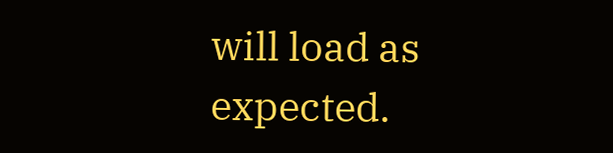will load as expected.